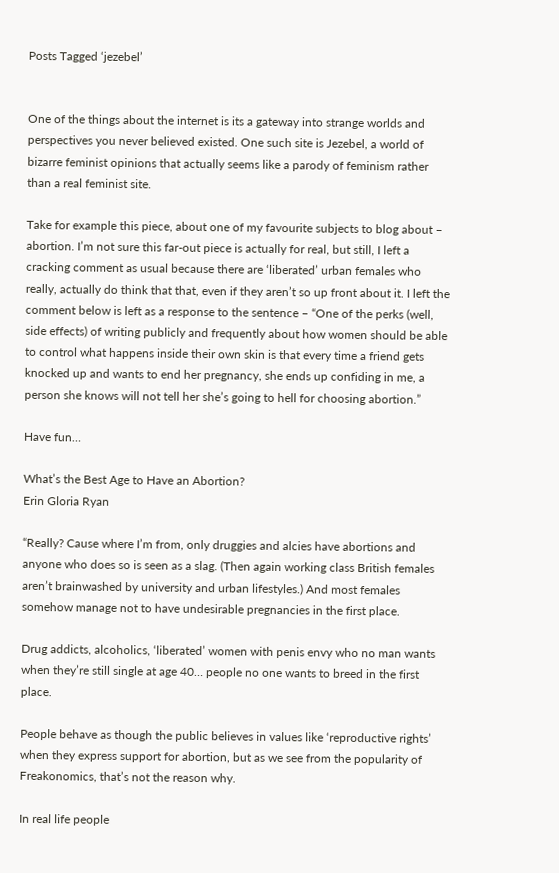Posts Tagged ‘jezebel’


One of the things about the internet is its a gateway into strange worlds and perspectives you never believed existed. One such site is Jezebel, a world of bizarre feminist opinions that actually seems like a parody of feminism rather than a real feminist site.

Take for example this piece, about one of my favourite subjects to blog about – abortion. I’m not sure this far-out piece is actually for real, but still, I left a cracking comment as usual because there are ‘liberated’ urban females who really, actually do think that that, even if they aren’t so up front about it. I left the comment below is left as a response to the sentence – “One of the perks (well, side effects) of writing publicly and frequently about how women should be able to control what happens inside their own skin is that every time a friend gets knocked up and wants to end her pregnancy, she ends up confiding in me, a person she knows will not tell her she’s going to hell for choosing abortion.”

Have fun…

What’s the Best Age to Have an Abortion?
Erin Gloria Ryan

“Really? Cause where I’m from, only druggies and alcies have abortions and anyone who does so is seen as a slag. (Then again working class British females aren’t brainwashed by university and urban lifestyles.) And most females somehow manage not to have undesirable pregnancies in the first place.

Drug addicts, alcoholics, ‘liberated’ women with penis envy who no man wants when they’re still single at age 40… people no one wants to breed in the first place.

People behave as though the public believes in values like ‘reproductive rights’ when they express support for abortion, but as we see from the popularity of Freakonomics, that’s not the reason why.

In real life people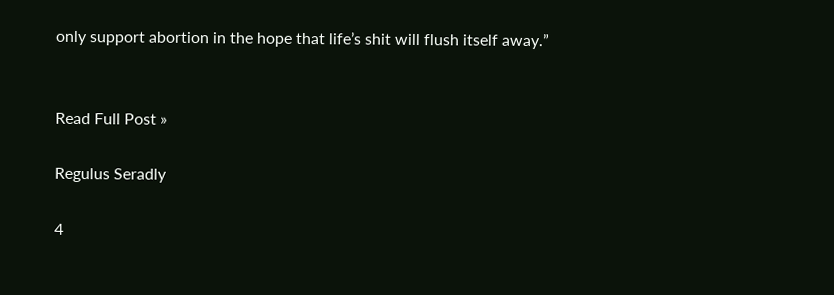only support abortion in the hope that life’s shit will flush itself away.”


Read Full Post »

Regulus Seradly

4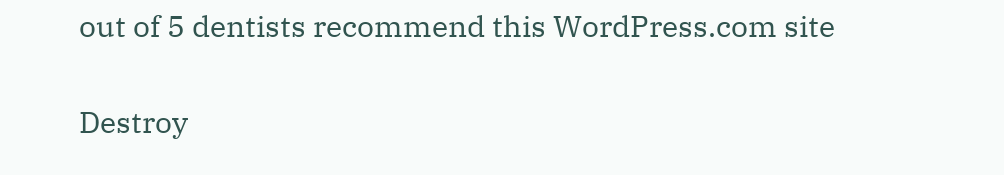out of 5 dentists recommend this WordPress.com site

Destroy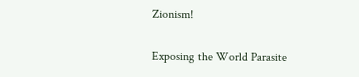Zionism!

Exposing the World Parasite